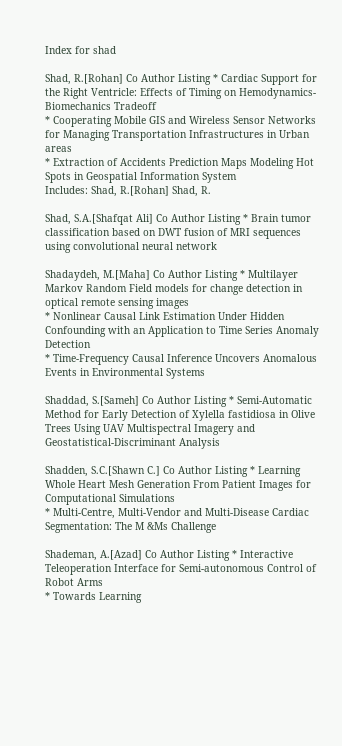Index for shad

Shad, R.[Rohan] Co Author Listing * Cardiac Support for the Right Ventricle: Effects of Timing on Hemodynamics-Biomechanics Tradeoff
* Cooperating Mobile GIS and Wireless Sensor Networks for Managing Transportation Infrastructures in Urban areas
* Extraction of Accidents Prediction Maps Modeling Hot Spots in Geospatial Information System
Includes: Shad, R.[Rohan] Shad, R.

Shad, S.A.[Shafqat Ali] Co Author Listing * Brain tumor classification based on DWT fusion of MRI sequences using convolutional neural network

Shadaydeh, M.[Maha] Co Author Listing * Multilayer Markov Random Field models for change detection in optical remote sensing images
* Nonlinear Causal Link Estimation Under Hidden Confounding with an Application to Time Series Anomaly Detection
* Time-Frequency Causal Inference Uncovers Anomalous Events in Environmental Systems

Shaddad, S.[Sameh] Co Author Listing * Semi-Automatic Method for Early Detection of Xylella fastidiosa in Olive Trees Using UAV Multispectral Imagery and Geostatistical-Discriminant Analysis

Shadden, S.C.[Shawn C.] Co Author Listing * Learning Whole Heart Mesh Generation From Patient Images for Computational Simulations
* Multi-Centre, Multi-Vendor and Multi-Disease Cardiac Segmentation: The M &Ms Challenge

Shademan, A.[Azad] Co Author Listing * Interactive Teleoperation Interface for Semi-autonomous Control of Robot Arms
* Towards Learning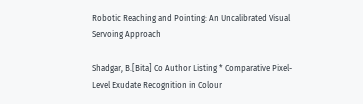Robotic Reaching and Pointing: An Uncalibrated Visual Servoing Approach

Shadgar, B.[Bita] Co Author Listing * Comparative Pixel-Level Exudate Recognition in Colour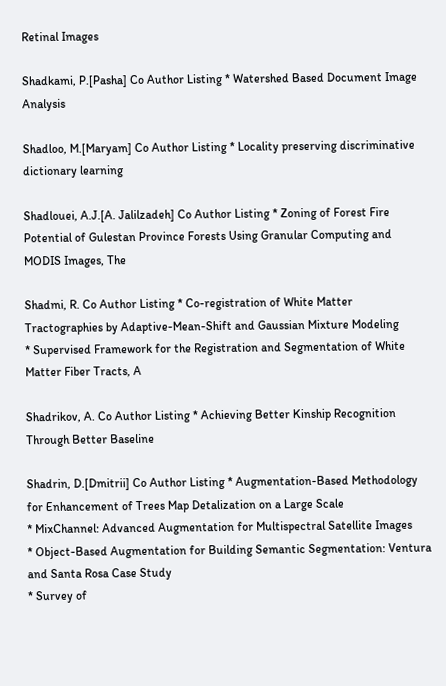Retinal Images

Shadkami, P.[Pasha] Co Author Listing * Watershed Based Document Image Analysis

Shadloo, M.[Maryam] Co Author Listing * Locality preserving discriminative dictionary learning

Shadlouei, A.J.[A. Jalilzadeh] Co Author Listing * Zoning of Forest Fire Potential of Gulestan Province Forests Using Granular Computing and MODIS Images, The

Shadmi, R. Co Author Listing * Co-registration of White Matter Tractographies by Adaptive-Mean-Shift and Gaussian Mixture Modeling
* Supervised Framework for the Registration and Segmentation of White Matter Fiber Tracts, A

Shadrikov, A. Co Author Listing * Achieving Better Kinship Recognition Through Better Baseline

Shadrin, D.[Dmitrii] Co Author Listing * Augmentation-Based Methodology for Enhancement of Trees Map Detalization on a Large Scale
* MixChannel: Advanced Augmentation for Multispectral Satellite Images
* Object-Based Augmentation for Building Semantic Segmentation: Ventura and Santa Rosa Case Study
* Survey of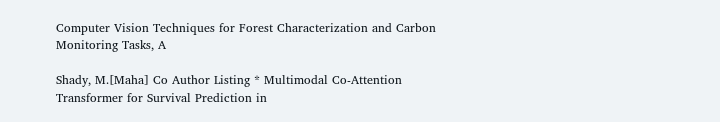Computer Vision Techniques for Forest Characterization and Carbon Monitoring Tasks, A

Shady, M.[Maha] Co Author Listing * Multimodal Co-Attention Transformer for Survival Prediction in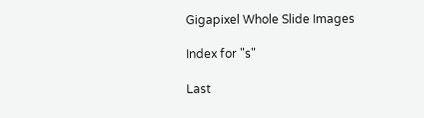Gigapixel Whole Slide Images

Index for "s"

Last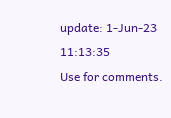update: 1-Jun-23 11:13:35
Use for comments.